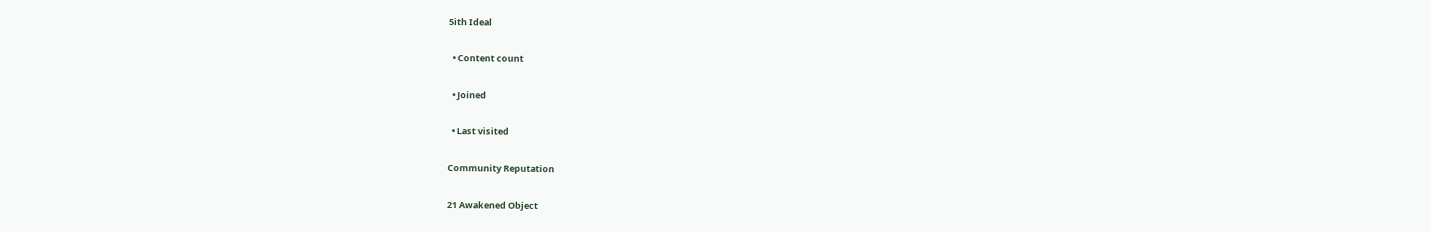5ith Ideal

  • Content count

  • Joined

  • Last visited

Community Reputation

21 Awakened Object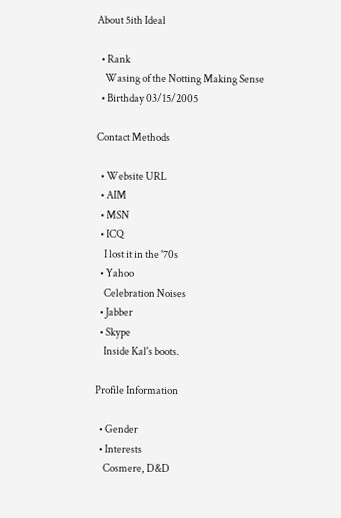About 5ith Ideal

  • Rank
    Wasing of the Notting Making Sense
  • Birthday 03/15/2005

Contact Methods

  • Website URL
  • AIM
  • MSN
  • ICQ
    I lost it in the '70s
  • Yahoo
    Celebration Noises
  • Jabber
  • Skype
    Inside Kal's boots.

Profile Information

  • Gender
  • Interests
    Cosmere, D&D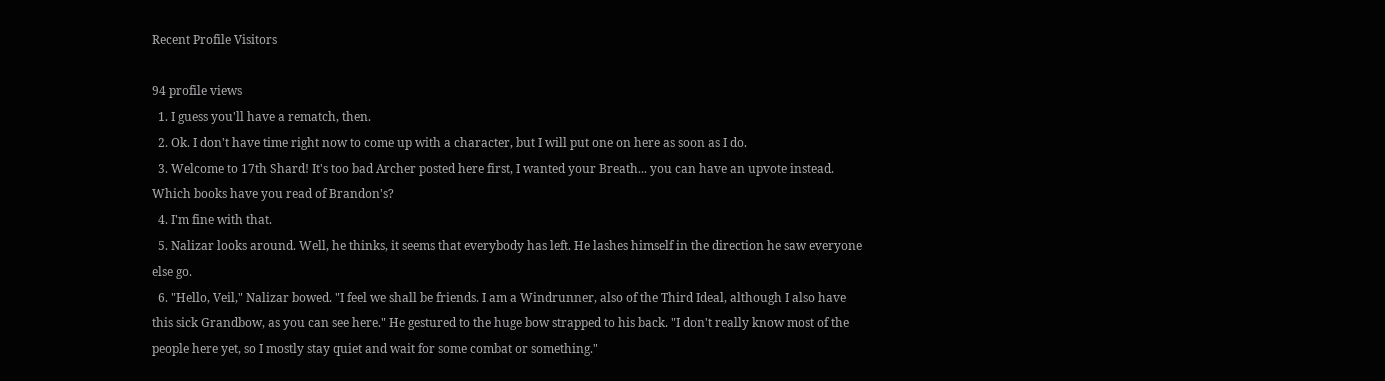Recent Profile Visitors

94 profile views
  1. I guess you'll have a rematch, then.
  2. Ok. I don't have time right now to come up with a character, but I will put one on here as soon as I do.
  3. Welcome to 17th Shard! It's too bad Archer posted here first, I wanted your Breath... you can have an upvote instead. Which books have you read of Brandon's?
  4. I'm fine with that.
  5. Nalizar looks around. Well, he thinks, it seems that everybody has left. He lashes himself in the direction he saw everyone else go.
  6. "Hello, Veil," Nalizar bowed. "I feel we shall be friends. I am a Windrunner, also of the Third Ideal, although I also have this sick Grandbow, as you can see here." He gestured to the huge bow strapped to his back. "I don't really know most of the people here yet, so I mostly stay quiet and wait for some combat or something."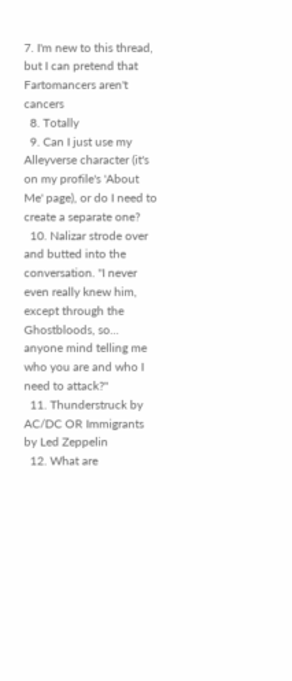7. I'm new to this thread, but I can pretend that Fartomancers aren't cancers
  8. Totally
  9. Can I just use my Alleyverse character (it's on my profile's 'About Me' page), or do I need to create a separate one?
  10. Nalizar strode over and butted into the conversation. "I never even really knew him, except through the Ghostbloods, so... anyone mind telling me who you are and who I need to attack?"
  11. Thunderstruck by AC/DC OR Immigrants by Led Zeppelin
  12. What are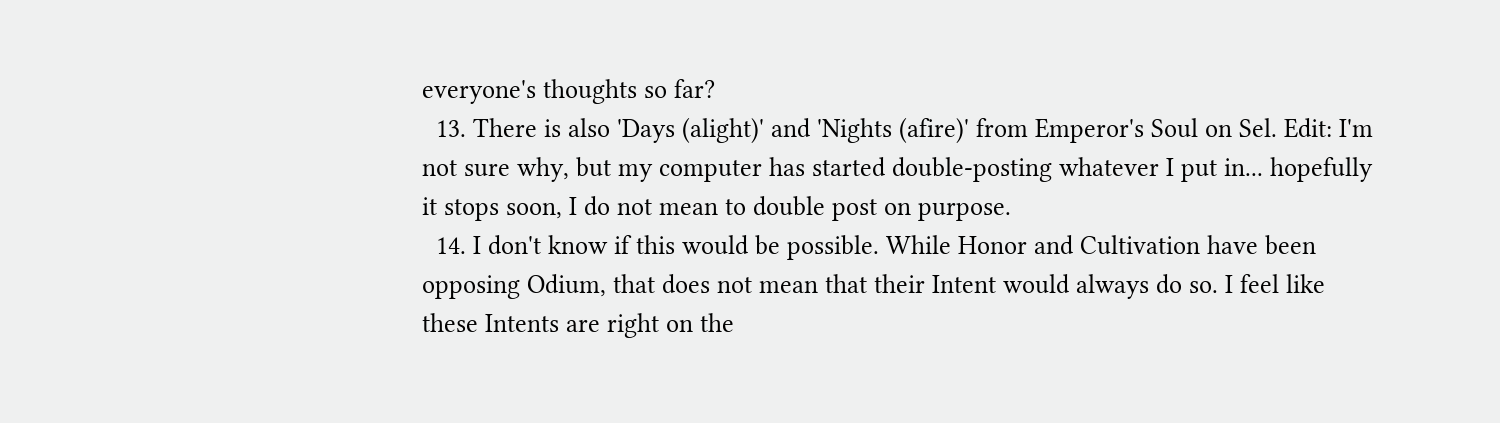everyone's thoughts so far?
  13. There is also 'Days (alight)' and 'Nights (afire)' from Emperor's Soul on Sel. Edit: I'm not sure why, but my computer has started double-posting whatever I put in... hopefully it stops soon, I do not mean to double post on purpose.
  14. I don't know if this would be possible. While Honor and Cultivation have been opposing Odium, that does not mean that their Intent would always do so. I feel like these Intents are right on the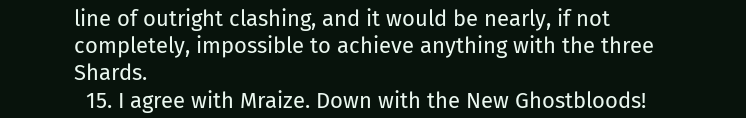line of outright clashing, and it would be nearly, if not completely, impossible to achieve anything with the three Shards.
  15. I agree with Mraize. Down with the New Ghostbloods!